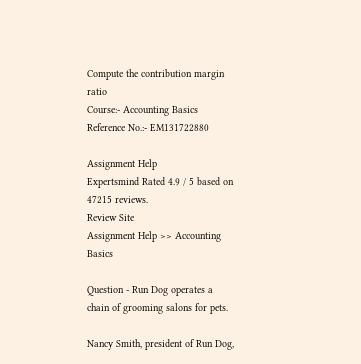Compute the contribution margin ratio
Course:- Accounting Basics
Reference No.:- EM131722880

Assignment Help
Expertsmind Rated 4.9 / 5 based on 47215 reviews.
Review Site
Assignment Help >> Accounting Basics

Question - Run Dog operates a chain of grooming salons for pets.

Nancy Smith, president of Run Dog,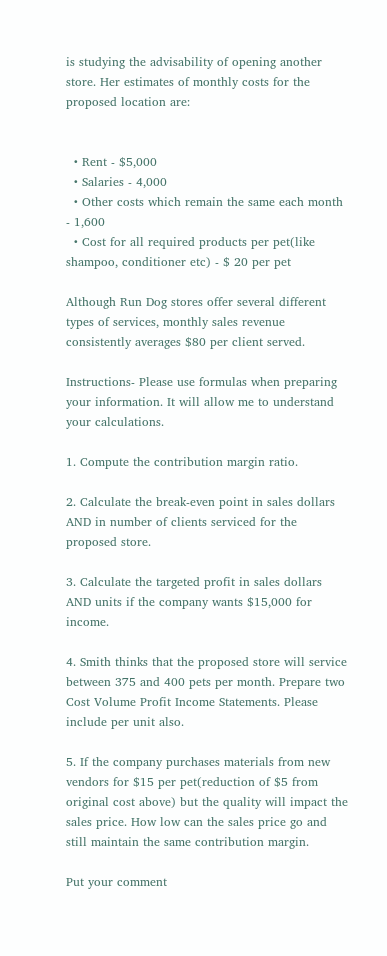is studying the advisability of opening another store. Her estimates of monthly costs for the proposed location are:


  • Rent - $5,000
  • Salaries - 4,000
  • Other costs which remain the same each month - 1,600
  • Cost for all required products per pet(like shampoo, conditioner etc) - $ 20 per pet

Although Run Dog stores offer several different types of services, monthly sales revenue consistently averages $80 per client served.

Instructions- Please use formulas when preparing your information. It will allow me to understand your calculations.

1. Compute the contribution margin ratio.

2. Calculate the break-even point in sales dollars AND in number of clients serviced for the proposed store.

3. Calculate the targeted profit in sales dollars AND units if the company wants $15,000 for income.

4. Smith thinks that the proposed store will service between 375 and 400 pets per month. Prepare two Cost Volume Profit Income Statements. Please include per unit also.

5. If the company purchases materials from new vendors for $15 per pet(reduction of $5 from original cost above) but the quality will impact the sales price. How low can the sales price go and still maintain the same contribution margin.

Put your comment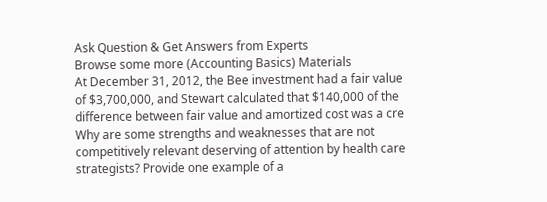Ask Question & Get Answers from Experts
Browse some more (Accounting Basics) Materials
At December 31, 2012, the Bee investment had a fair value of $3,700,000, and Stewart calculated that $140,000 of the difference between fair value and amortized cost was a cre
Why are some strengths and weaknesses that are not competitively relevant deserving of attention by health care strategists? Provide one example of a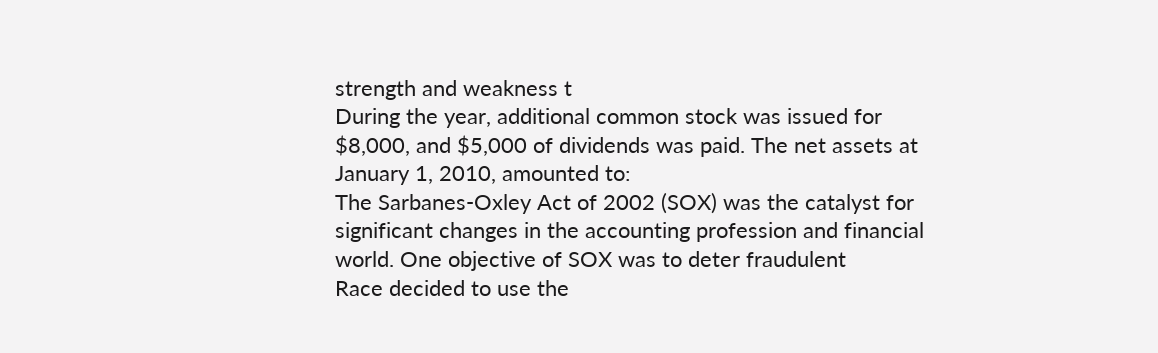strength and weakness t
During the year, additional common stock was issued for $8,000, and $5,000 of dividends was paid. The net assets at January 1, 2010, amounted to:
The Sarbanes-Oxley Act of 2002 (SOX) was the catalyst for significant changes in the accounting profession and financial world. One objective of SOX was to deter fraudulent
Race decided to use the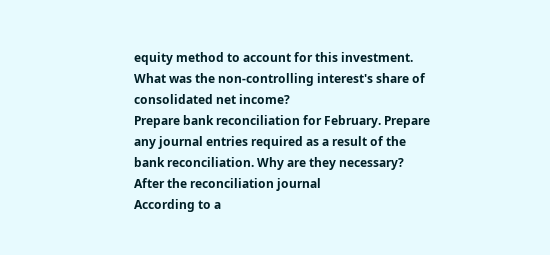equity method to account for this investment. What was the non-controlling interest's share of consolidated net income?
Prepare bank reconciliation for February. Prepare any journal entries required as a result of the bank reconciliation. Why are they necessary? After the reconciliation journal
According to a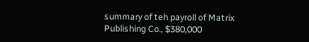summary of teh payroll of Matrix Publishing Co., $380,000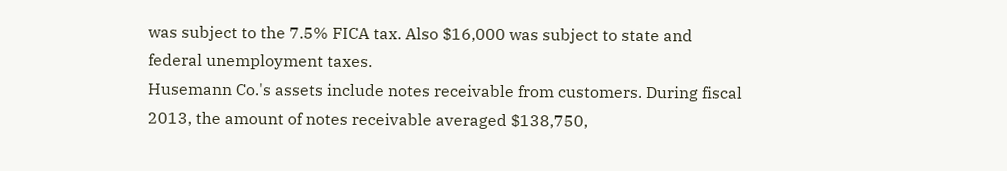was subject to the 7.5% FICA tax. Also $16,000 was subject to state and federal unemployment taxes.
Husemann Co.'s assets include notes receivable from customers. During fiscal 2013, the amount of notes receivable averaged $138,750,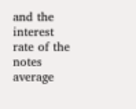and the interest rate of the notes average